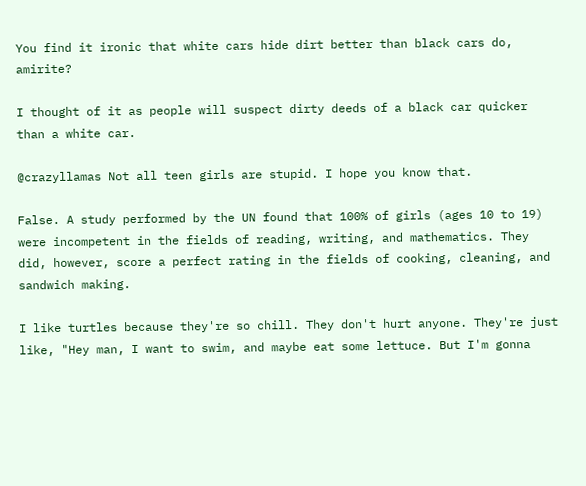You find it ironic that white cars hide dirt better than black cars do, amirite?

I thought of it as people will suspect dirty deeds of a black car quicker than a white car.

@crazyllamas Not all teen girls are stupid. I hope you know that.

False. A study performed by the UN found that 100% of girls (ages 10 to 19) were incompetent in the fields of reading, writing, and mathematics. They did, however, score a perfect rating in the fields of cooking, cleaning, and sandwich making.

I like turtles because they're so chill. They don't hurt anyone. They're just like, "Hey man, I want to swim, and maybe eat some lettuce. But I'm gonna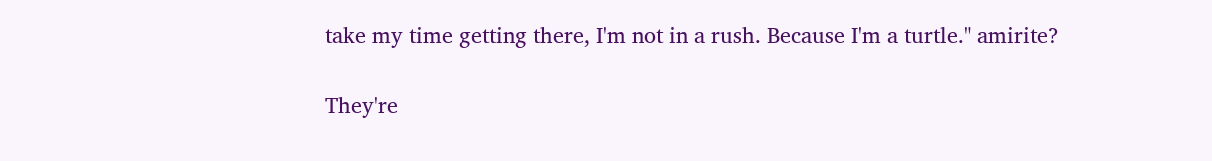take my time getting there, I'm not in a rush. Because I'm a turtle." amirite?

They're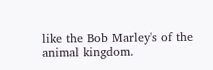like the Bob Marley's of the animal kingdom.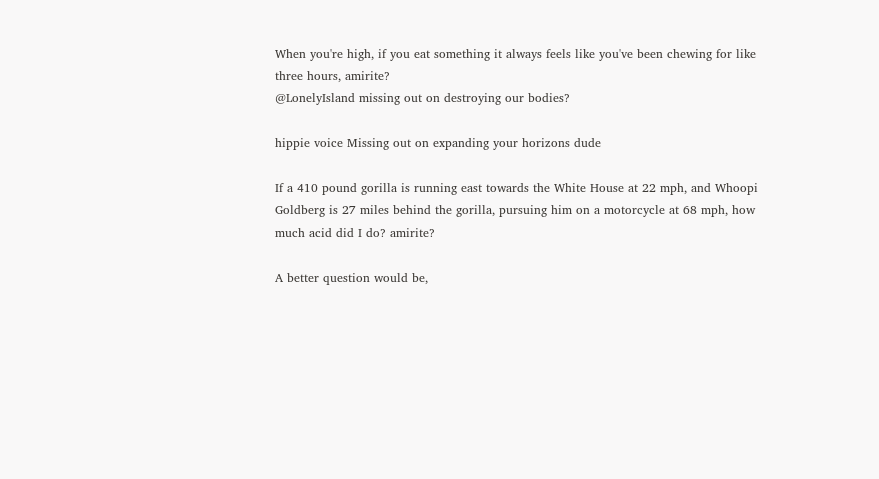When you're high, if you eat something it always feels like you've been chewing for like three hours, amirite?
@LonelyIsland missing out on destroying our bodies?

hippie voice Missing out on expanding your horizons dude

If a 410 pound gorilla is running east towards the White House at 22 mph, and Whoopi Goldberg is 27 miles behind the gorilla, pursuing him on a motorcycle at 68 mph, how much acid did I do? amirite?

A better question would be,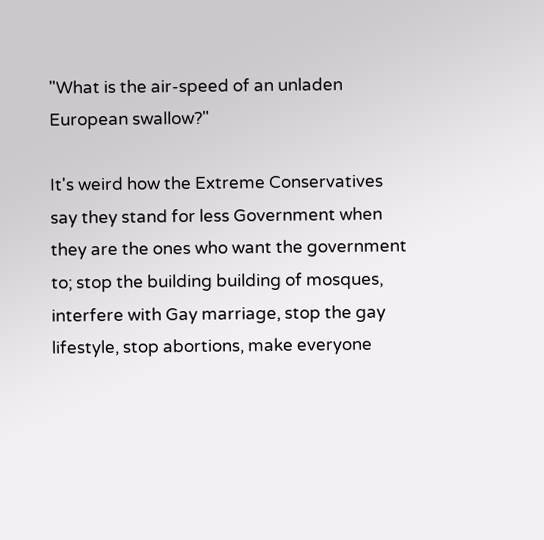"What is the air-speed of an unladen European swallow?"

It's weird how the Extreme Conservatives say they stand for less Government when they are the ones who want the government to; stop the building building of mosques, interfere with Gay marriage, stop the gay lifestyle, stop abortions, make everyone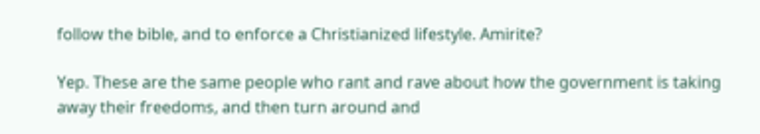follow the bible, and to enforce a Christianized lifestyle. Amirite?

Yep. These are the same people who rant and rave about how the government is taking away their freedoms, and then turn around and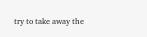try to take away the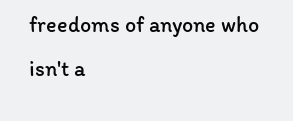freedoms of anyone who isn't a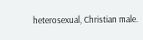heterosexual, Christian male.